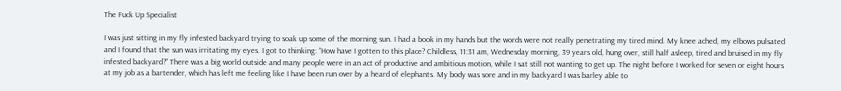The Fuck Up Specialist

I was just sitting in my fly infested backyard trying to soak up some of the morning sun. I had a book in my hands but the words were not really penetrating my tired mind. My knee ached, my elbows pulsated and I found that the sun was irritating my eyes. I got to thinking: “How have I gotten to this place? Childless, 11:31 am, Wednesday morning, 39 years old, hung over, still half asleep, tired and bruised in my fly infested backyard?” There was a big world outside and many people were in an act of productive and ambitious motion, while I sat still not wanting to get up. The night before I worked for seven or eight hours at my job as a bartender, which has left me feeling like I have been run over by a heard of elephants. My body was sore and in my backyard I was barley able to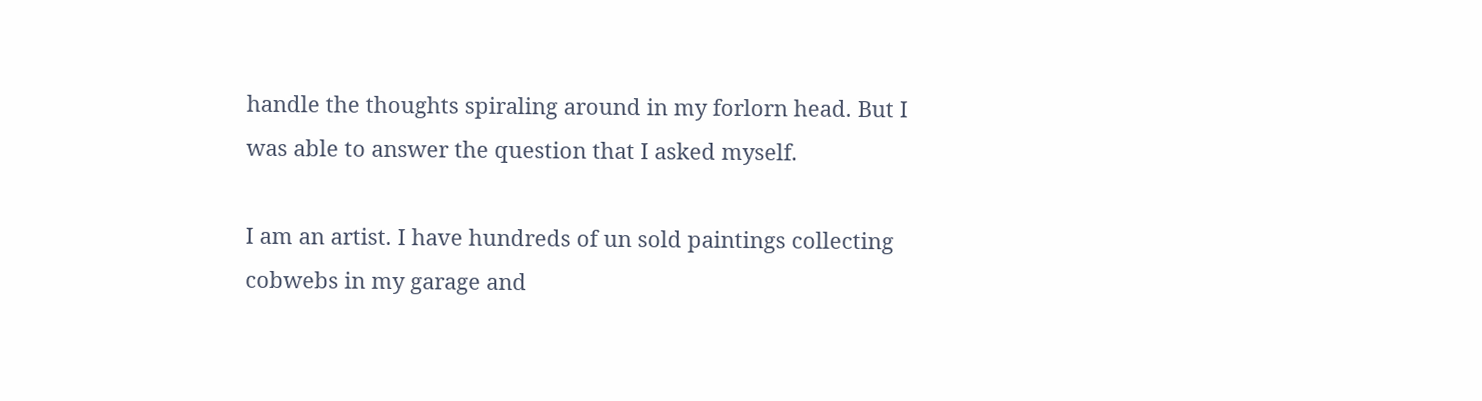handle the thoughts spiraling around in my forlorn head. But I was able to answer the question that I asked myself.

I am an artist. I have hundreds of un sold paintings collecting cobwebs in my garage and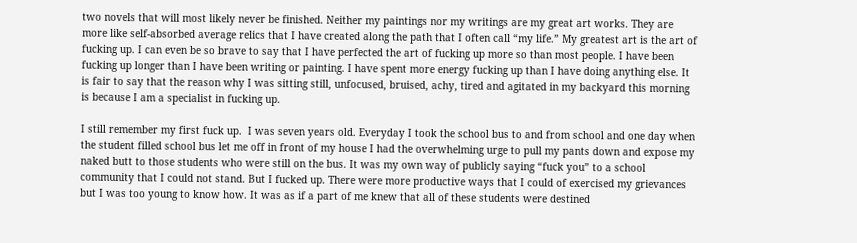two novels that will most likely never be finished. Neither my paintings nor my writings are my great art works. They are more like self-absorbed average relics that I have created along the path that I often call “my life.” My greatest art is the art of fucking up. I can even be so brave to say that I have perfected the art of fucking up more so than most people. I have been fucking up longer than I have been writing or painting. I have spent more energy fucking up than I have doing anything else. It is fair to say that the reason why I was sitting still, unfocused, bruised, achy, tired and agitated in my backyard this morning is because I am a specialist in fucking up.

I still remember my first fuck up.  I was seven years old. Everyday I took the school bus to and from school and one day when the student filled school bus let me off in front of my house I had the overwhelming urge to pull my pants down and expose my naked butt to those students who were still on the bus. It was my own way of publicly saying “fuck you” to a school community that I could not stand. But I fucked up. There were more productive ways that I could of exercised my grievances but I was too young to know how. It was as if a part of me knew that all of these students were destined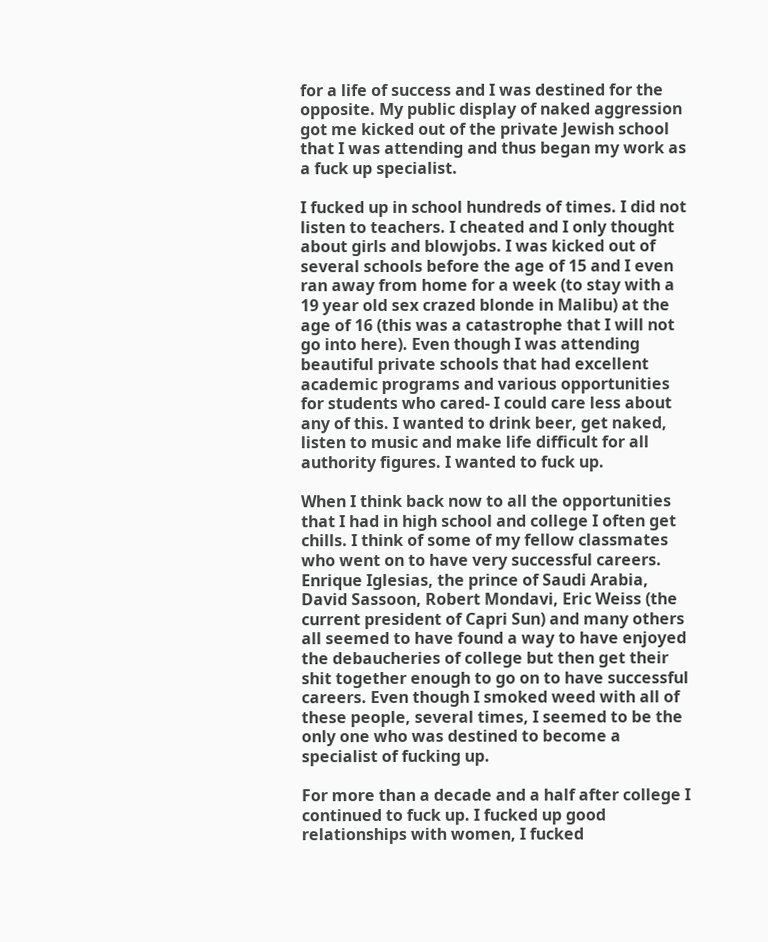for a life of success and I was destined for the opposite. My public display of naked aggression got me kicked out of the private Jewish school that I was attending and thus began my work as a fuck up specialist.

I fucked up in school hundreds of times. I did not listen to teachers. I cheated and I only thought about girls and blowjobs. I was kicked out of several schools before the age of 15 and I even ran away from home for a week (to stay with a 19 year old sex crazed blonde in Malibu) at the age of 16 (this was a catastrophe that I will not go into here). Even though I was attending beautiful private schools that had excellent academic programs and various opportunities for students who cared- I could care less about any of this. I wanted to drink beer, get naked, listen to music and make life difficult for all authority figures. I wanted to fuck up.

When I think back now to all the opportunities that I had in high school and college I often get chills. I think of some of my fellow classmates who went on to have very successful careers. Enrique Iglesias, the prince of Saudi Arabia, David Sassoon, Robert Mondavi, Eric Weiss (the current president of Capri Sun) and many others all seemed to have found a way to have enjoyed the debaucheries of college but then get their shit together enough to go on to have successful careers. Even though I smoked weed with all of these people, several times, I seemed to be the only one who was destined to become a specialist of fucking up.

For more than a decade and a half after college I continued to fuck up. I fucked up good relationships with women, I fucked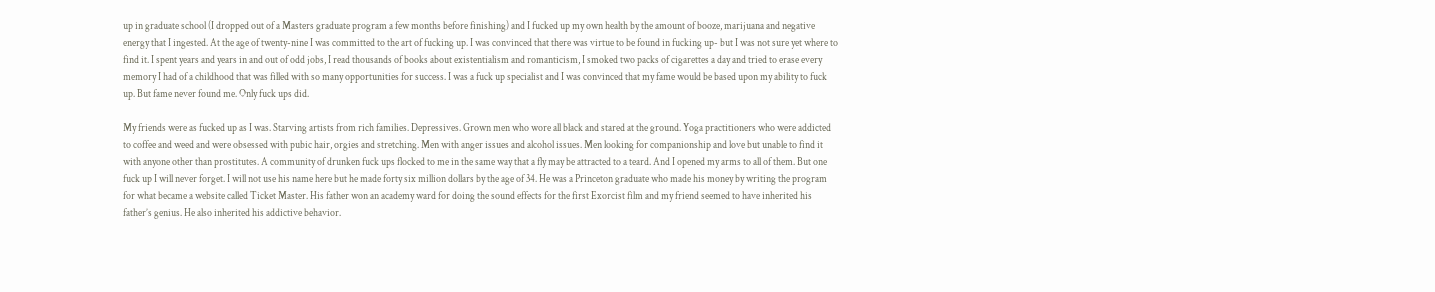up in graduate school (I dropped out of a Masters graduate program a few months before finishing) and I fucked up my own health by the amount of booze, marijuana and negative energy that I ingested. At the age of twenty-nine I was committed to the art of fucking up. I was convinced that there was virtue to be found in fucking up- but I was not sure yet where to find it. I spent years and years in and out of odd jobs, I read thousands of books about existentialism and romanticism, I smoked two packs of cigarettes a day and tried to erase every memory I had of a childhood that was filled with so many opportunities for success. I was a fuck up specialist and I was convinced that my fame would be based upon my ability to fuck up. But fame never found me. Only fuck ups did.

My friends were as fucked up as I was. Starving artists from rich families. Depressives. Grown men who wore all black and stared at the ground. Yoga practitioners who were addicted to coffee and weed and were obsessed with pubic hair, orgies and stretching. Men with anger issues and alcohol issues. Men looking for companionship and love but unable to find it with anyone other than prostitutes. A community of drunken fuck ups flocked to me in the same way that a fly may be attracted to a teard. And I opened my arms to all of them. But one fuck up I will never forget. I will not use his name here but he made forty six million dollars by the age of 34. He was a Princeton graduate who made his money by writing the program for what became a website called Ticket Master. His father won an academy ward for doing the sound effects for the first Exorcist film and my friend seemed to have inherited his father’s genius. He also inherited his addictive behavior.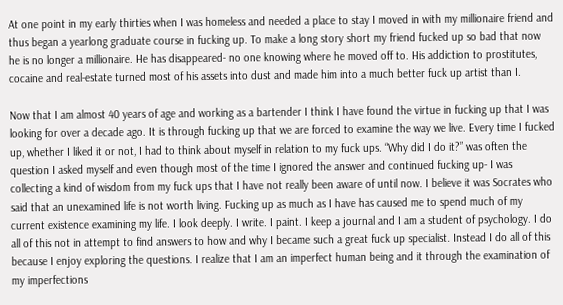At one point in my early thirties when I was homeless and needed a place to stay I moved in with my millionaire friend and thus began a yearlong graduate course in fucking up. To make a long story short my friend fucked up so bad that now he is no longer a millionaire. He has disappeared- no one knowing where he moved off to. His addiction to prostitutes, cocaine and real-estate turned most of his assets into dust and made him into a much better fuck up artist than I.

Now that I am almost 40 years of age and working as a bartender I think I have found the virtue in fucking up that I was looking for over a decade ago. It is through fucking up that we are forced to examine the way we live. Every time I fucked up, whether I liked it or not, I had to think about myself in relation to my fuck ups. “Why did I do it?” was often the question I asked myself and even though most of the time I ignored the answer and continued fucking up- I was collecting a kind of wisdom from my fuck ups that I have not really been aware of until now. I believe it was Socrates who said that an unexamined life is not worth living. Fucking up as much as I have has caused me to spend much of my current existence examining my life. I look deeply. I write. I paint. I keep a journal and I am a student of psychology. I do all of this not in attempt to find answers to how and why I became such a great fuck up specialist. Instead I do all of this because I enjoy exploring the questions. I realize that I am an imperfect human being and it through the examination of my imperfections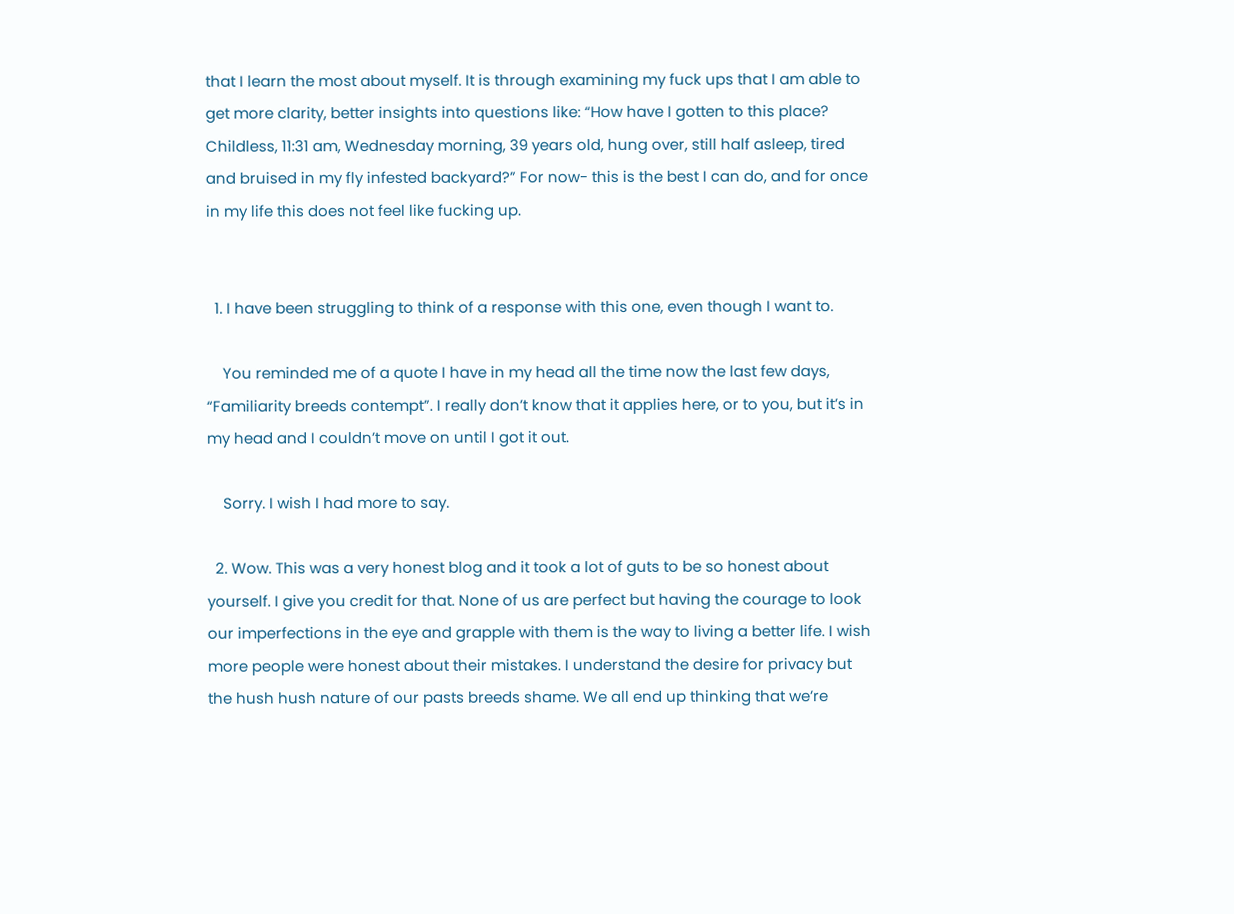that I learn the most about myself. It is through examining my fuck ups that I am able to get more clarity, better insights into questions like: “How have I gotten to this place? Childless, 11:31 am, Wednesday morning, 39 years old, hung over, still half asleep, tired and bruised in my fly infested backyard?” For now- this is the best I can do, and for once in my life this does not feel like fucking up.


  1. I have been struggling to think of a response with this one, even though I want to.

    You reminded me of a quote I have in my head all the time now the last few days, “Familiarity breeds contempt”. I really don’t know that it applies here, or to you, but it’s in my head and I couldn’t move on until I got it out.

    Sorry. I wish I had more to say.

  2. Wow. This was a very honest blog and it took a lot of guts to be so honest about yourself. I give you credit for that. None of us are perfect but having the courage to look our imperfections in the eye and grapple with them is the way to living a better life. I wish more people were honest about their mistakes. I understand the desire for privacy but the hush hush nature of our pasts breeds shame. We all end up thinking that we’re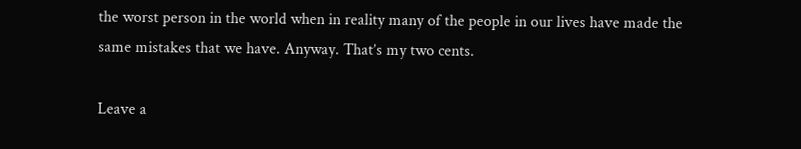the worst person in the world when in reality many of the people in our lives have made the same mistakes that we have. Anyway. That’s my two cents.

Leave a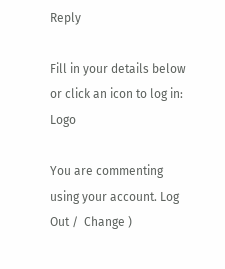Reply

Fill in your details below or click an icon to log in: Logo

You are commenting using your account. Log Out /  Change )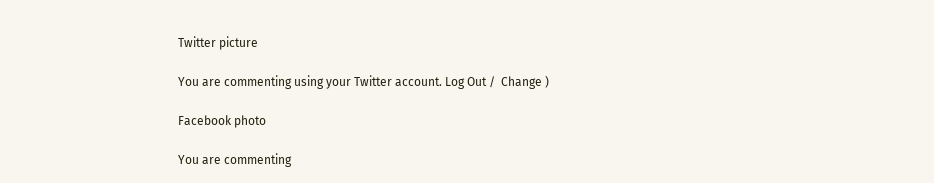Twitter picture

You are commenting using your Twitter account. Log Out /  Change )

Facebook photo

You are commenting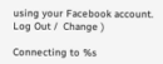using your Facebook account. Log Out /  Change )

Connecting to %s